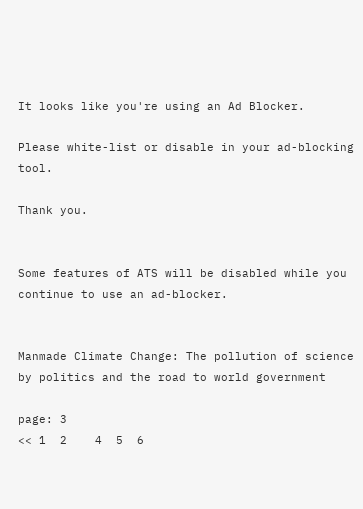It looks like you're using an Ad Blocker.

Please white-list or disable in your ad-blocking tool.

Thank you.


Some features of ATS will be disabled while you continue to use an ad-blocker.


Manmade Climate Change: The pollution of science by politics and the road to world government

page: 3
<< 1  2    4  5  6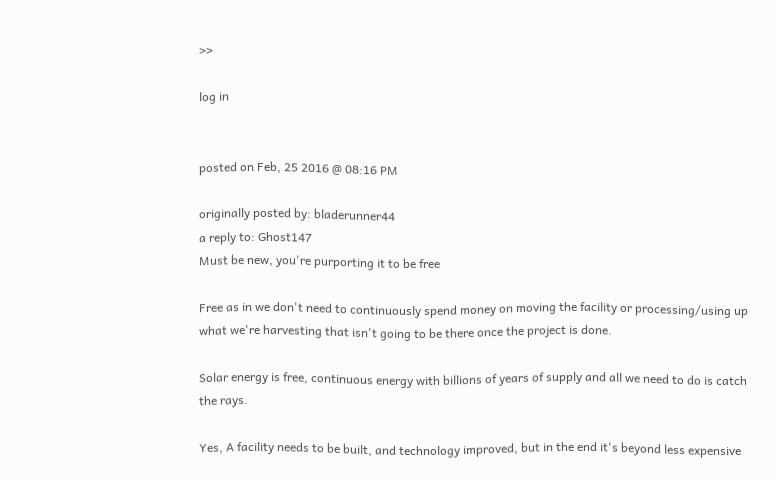>>

log in


posted on Feb, 25 2016 @ 08:16 PM

originally posted by: bladerunner44
a reply to: Ghost147
Must be new, you're purporting it to be free

Free as in we don't need to continuously spend money on moving the facility or processing/using up what we're harvesting that isn't going to be there once the project is done.

Solar energy is free, continuous energy with billions of years of supply and all we need to do is catch the rays.

Yes, A facility needs to be built, and technology improved, but in the end it's beyond less expensive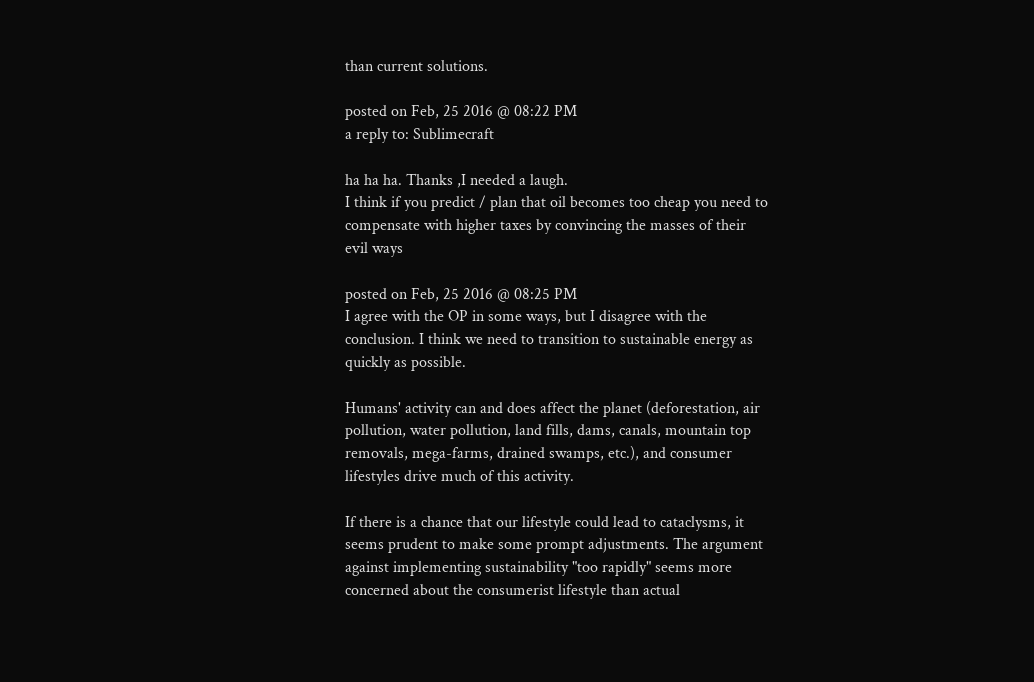than current solutions.

posted on Feb, 25 2016 @ 08:22 PM
a reply to: Sublimecraft

ha ha ha. Thanks ,I needed a laugh.
I think if you predict / plan that oil becomes too cheap you need to compensate with higher taxes by convincing the masses of their evil ways

posted on Feb, 25 2016 @ 08:25 PM
I agree with the OP in some ways, but I disagree with the conclusion. I think we need to transition to sustainable energy as quickly as possible.

Humans' activity can and does affect the planet (deforestation, air pollution, water pollution, land fills, dams, canals, mountain top removals, mega-farms, drained swamps, etc.), and consumer lifestyles drive much of this activity.

If there is a chance that our lifestyle could lead to cataclysms, it seems prudent to make some prompt adjustments. The argument against implementing sustainability "too rapidly" seems more concerned about the consumerist lifestyle than actual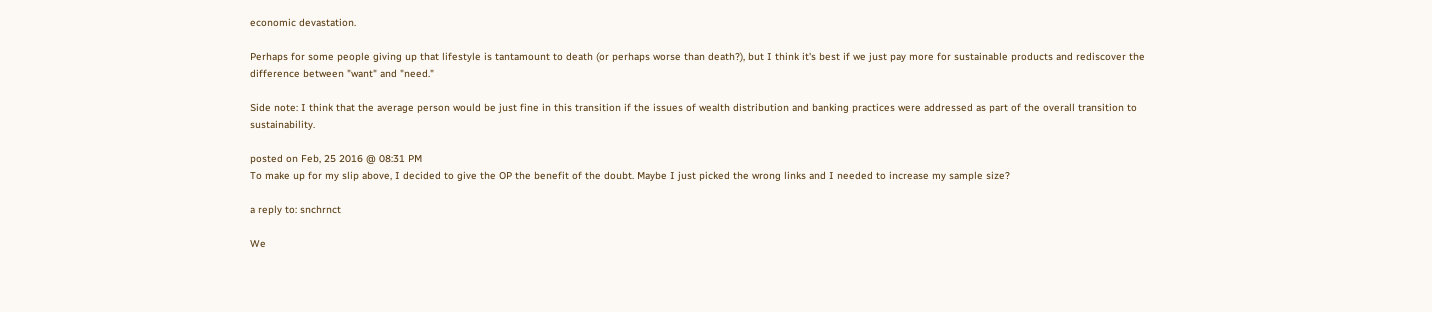economic devastation.

Perhaps for some people giving up that lifestyle is tantamount to death (or perhaps worse than death?), but I think it's best if we just pay more for sustainable products and rediscover the difference between "want" and "need."

Side note: I think that the average person would be just fine in this transition if the issues of wealth distribution and banking practices were addressed as part of the overall transition to sustainability.

posted on Feb, 25 2016 @ 08:31 PM
To make up for my slip above, I decided to give the OP the benefit of the doubt. Maybe I just picked the wrong links and I needed to increase my sample size?

a reply to: snchrnct

We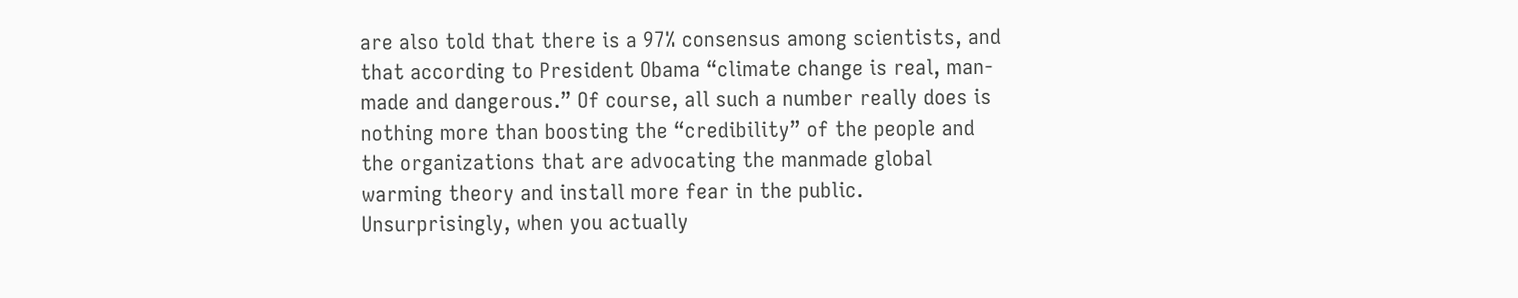are also told that there is a 97% consensus among scientists, and that according to President Obama “climate change is real, man-made and dangerous.” Of course, all such a number really does is nothing more than boosting the “credibility” of the people and the organizations that are advocating the manmade global warming theory and install more fear in the public. Unsurprisingly, when you actually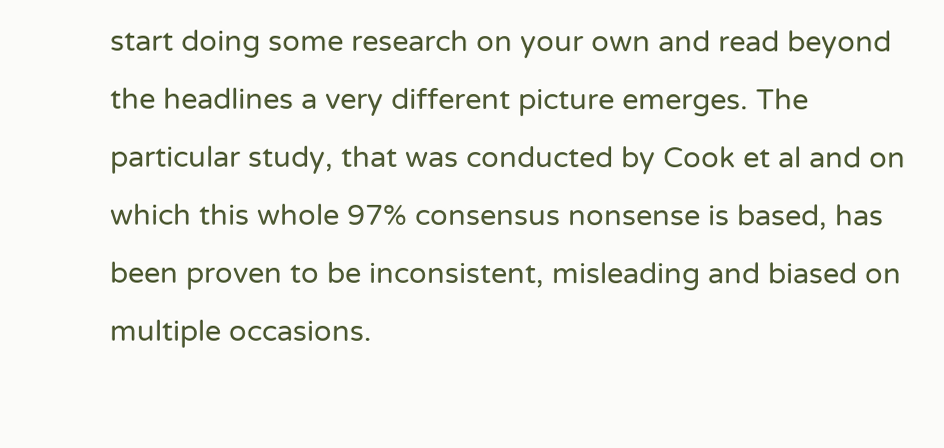start doing some research on your own and read beyond the headlines a very different picture emerges. The particular study, that was conducted by Cook et al and on which this whole 97% consensus nonsense is based, has been proven to be inconsistent, misleading and biased on multiple occasions.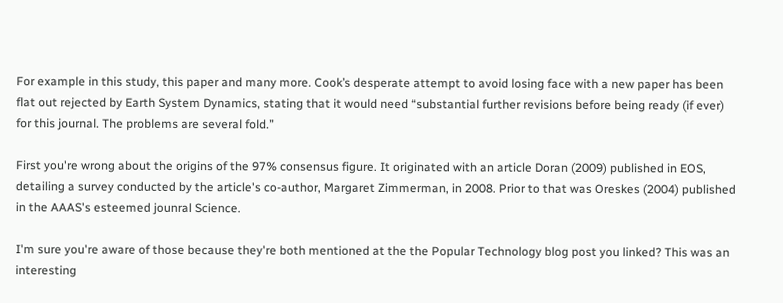For example in this study, this paper and many more. Cook’s desperate attempt to avoid losing face with a new paper has been flat out rejected by Earth System Dynamics, stating that it would need “substantial further revisions before being ready (if ever) for this journal. The problems are several fold.”

First you're wrong about the origins of the 97% consensus figure. It originated with an article Doran (2009) published in EOS, detailing a survey conducted by the article's co-author, Margaret Zimmerman, in 2008. Prior to that was Oreskes (2004) published in the AAAS's esteemed jounral Science.

I'm sure you're aware of those because they're both mentioned at the the Popular Technology blog post you linked? This was an interesting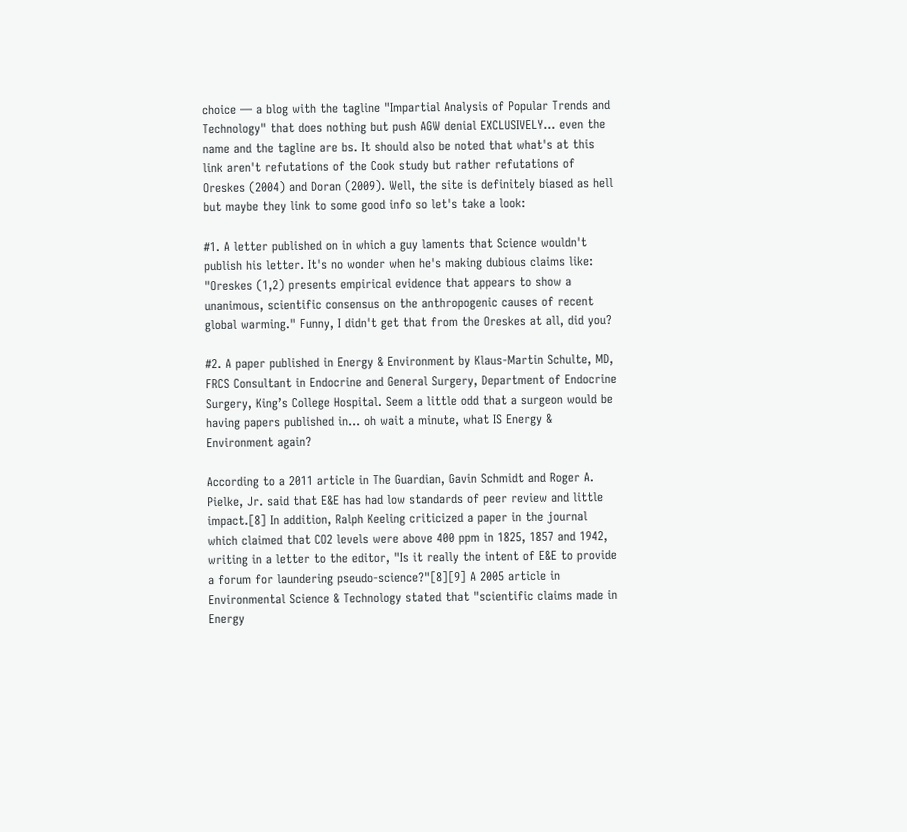choice — a blog with the tagline "Impartial Analysis of Popular Trends and Technology" that does nothing but push AGW denial EXCLUSIVELY... even the name and the tagline are bs. It should also be noted that what's at this link aren't refutations of the Cook study but rather refutations of Oreskes (2004) and Doran (2009). Well, the site is definitely biased as hell but maybe they link to some good info so let's take a look:

#1. A letter published on in which a guy laments that Science wouldn't publish his letter. It's no wonder when he's making dubious claims like: "Oreskes (1,2) presents empirical evidence that appears to show a unanimous, scientific consensus on the anthropogenic causes of recent global warming." Funny, I didn't get that from the Oreskes at all, did you?

#2. A paper published in Energy & Environment by Klaus-Martin Schulte, MD, FRCS Consultant in Endocrine and General Surgery, Department of Endocrine Surgery, King’s College Hospital. Seem a little odd that a surgeon would be having papers published in... oh wait a minute, what IS Energy & Environment again?

According to a 2011 article in The Guardian, Gavin Schmidt and Roger A. Pielke, Jr. said that E&E has had low standards of peer review and little impact.[8] In addition, Ralph Keeling criticized a paper in the journal which claimed that CO2 levels were above 400 ppm in 1825, 1857 and 1942, writing in a letter to the editor, "Is it really the intent of E&E to provide a forum for laundering pseudo-science?"[8][9] A 2005 article in Environmental Science & Technology stated that "scientific claims made in Energy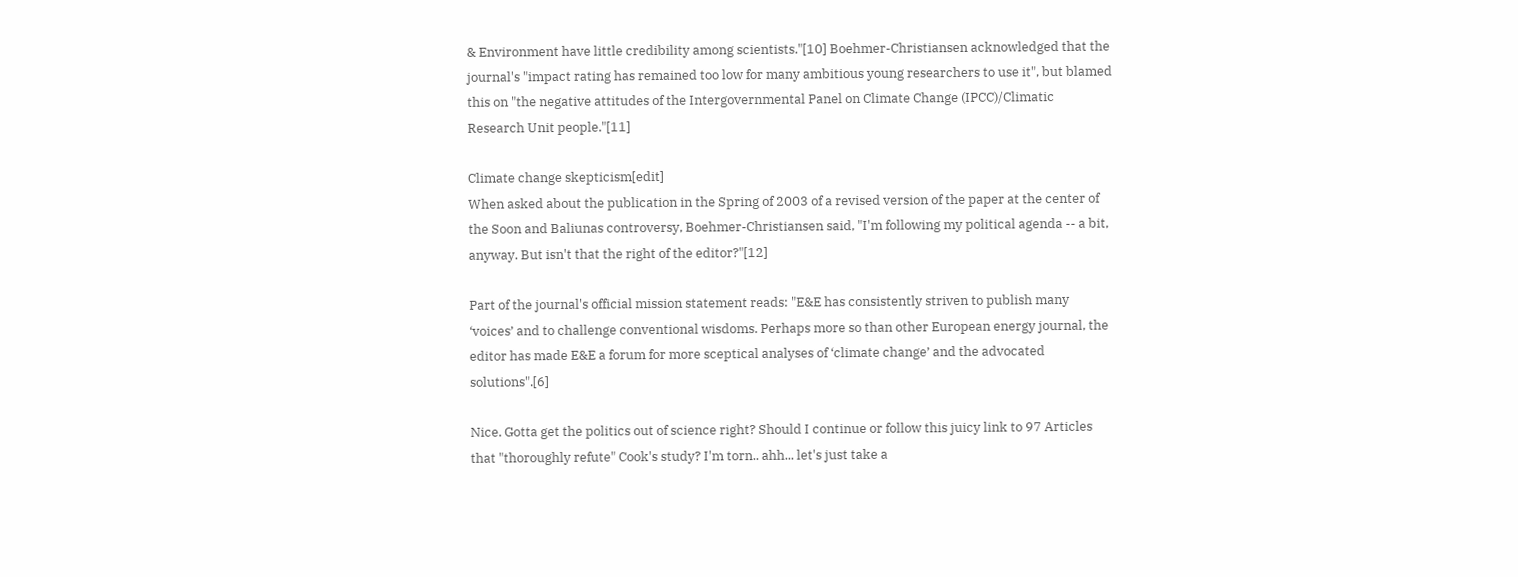& Environment have little credibility among scientists."[10] Boehmer-Christiansen acknowledged that the journal's "impact rating has remained too low for many ambitious young researchers to use it", but blamed this on "the negative attitudes of the Intergovernmental Panel on Climate Change (IPCC)/Climatic Research Unit people."[11]

Climate change skepticism[edit]
When asked about the publication in the Spring of 2003 of a revised version of the paper at the center of the Soon and Baliunas controversy, Boehmer-Christiansen said, "I'm following my political agenda -- a bit, anyway. But isn't that the right of the editor?"[12]

Part of the journal's official mission statement reads: "E&E has consistently striven to publish many ‘voices’ and to challenge conventional wisdoms. Perhaps more so than other European energy journal, the editor has made E&E a forum for more sceptical analyses of ‘climate change’ and the advocated solutions".[6]

Nice. Gotta get the politics out of science right? Should I continue or follow this juicy link to 97 Articles that "thoroughly refute" Cook's study? I'm torn.. ahh... let's just take a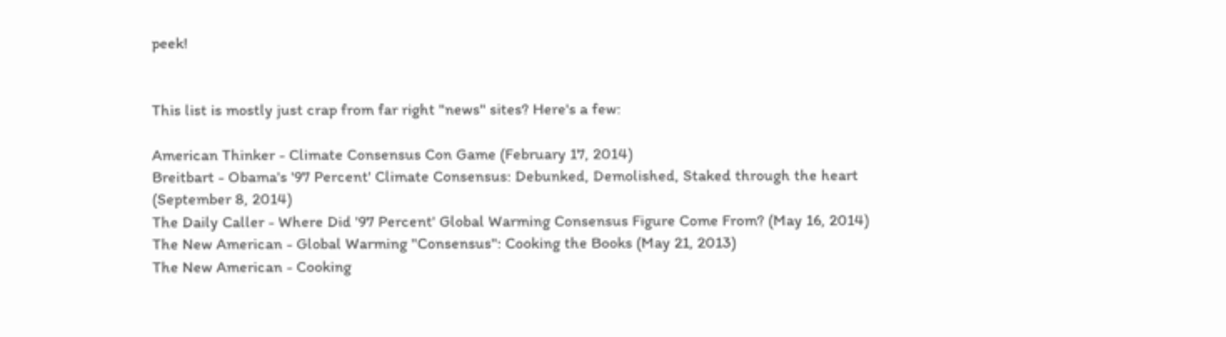peek!


This list is mostly just crap from far right "news" sites? Here's a few:

American Thinker - Climate Consensus Con Game (February 17, 2014)
Breitbart - Obama's '97 Percent' Climate Consensus: Debunked, Demolished, Staked through the heart (September 8, 2014)
The Daily Caller - Where Did '97 Percent' Global Warming Consensus Figure Come From? (May 16, 2014)
The New American - Global Warming "Consensus": Cooking the Books (May 21, 2013)
The New American - Cooking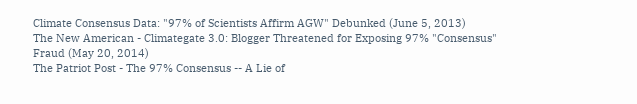Climate Consensus Data: "97% of Scientists Affirm AGW" Debunked (June 5, 2013)
The New American - Climategate 3.0: Blogger Threatened for Exposing 97% "Consensus" Fraud (May 20, 2014)
The Patriot Post - The 97% Consensus -- A Lie of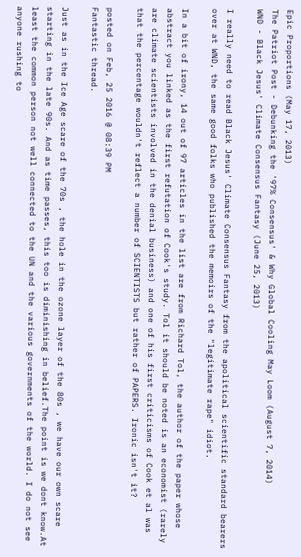Epic Proportions (May 17, 2013)
The Patriot Post - Debunking the '97% Consensus' & Why Global Cooling May Loom (August 7, 2014)
WND - Black Jesus' Climate Consensus Fantasy (June 25, 2013)

I really need to read Black Jesus' Climate Consensus Fantasy from the apolitical scientific standard bearers over at WND, the same good folks who published the memoirs of the "legitimate rape" idiot.

In a bit of irony, 14 out of 97 articles in the list are from Richard Tol, the author of the paper whose abstract you linked as the first refutation of Cook's study. Tol it should be noted is an economist (rarely are climate scientists involved in the denial business) and one of his first criticisms of Cook et al was that the percentage wouldn't reflect a number of SCIENTISTS but rather of PAPERS. Ironic isn't it?

posted on Feb, 25 2016 @ 08:39 PM
Fantastic thread.

Just as in the Ice Age scare of the 70s , the hole in the ozone layer of the 80s , we have our own scare starting in the late 90s. And as time passes, this too is diminishing in belief.The point is we dont know.At least the common person not well connected to the UN and the various governments of the world. I do not see anyone rushing to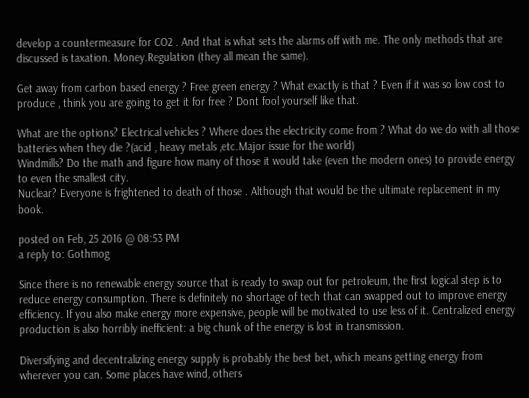develop a countermeasure for CO2 . And that is what sets the alarms off with me. The only methods that are discussed is taxation. Money.Regulation (they all mean the same).

Get away from carbon based energy ? Free green energy ? What exactly is that ? Even if it was so low cost to produce , think you are going to get it for free ? Dont fool yourself like that.

What are the options? Electrical vehicles ? Where does the electricity come from ? What do we do with all those batteries when they die ?(acid , heavy metals ,etc.Major issue for the world)
Windmills? Do the math and figure how many of those it would take (even the modern ones) to provide energy to even the smallest city.
Nuclear? Everyone is frightened to death of those . Although that would be the ultimate replacement in my book.

posted on Feb, 25 2016 @ 08:53 PM
a reply to: Gothmog

Since there is no renewable energy source that is ready to swap out for petroleum, the first logical step is to reduce energy consumption. There is definitely no shortage of tech that can swapped out to improve energy efficiency. If you also make energy more expensive, people will be motivated to use less of it. Centralized energy production is also horribly inefficient: a big chunk of the energy is lost in transmission.

Diversifying and decentralizing energy supply is probably the best bet, which means getting energy from wherever you can. Some places have wind, others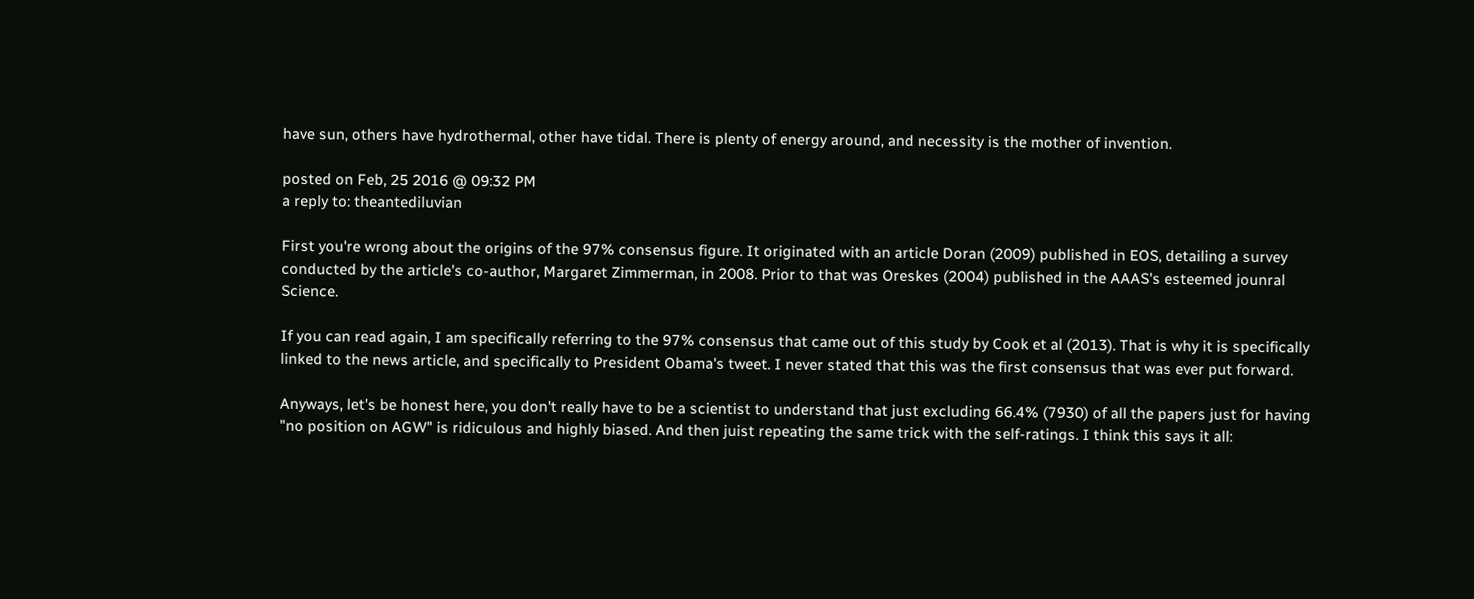have sun, others have hydrothermal, other have tidal. There is plenty of energy around, and necessity is the mother of invention.

posted on Feb, 25 2016 @ 09:32 PM
a reply to: theantediluvian

First you're wrong about the origins of the 97% consensus figure. It originated with an article Doran (2009) published in EOS, detailing a survey conducted by the article's co-author, Margaret Zimmerman, in 2008. Prior to that was Oreskes (2004) published in the AAAS's esteemed jounral Science.

If you can read again, I am specifically referring to the 97% consensus that came out of this study by Cook et al (2013). That is why it is specifically linked to the news article, and specifically to President Obama's tweet. I never stated that this was the first consensus that was ever put forward.

Anyways, let's be honest here, you don't really have to be a scientist to understand that just excluding 66.4% (7930) of all the papers just for having "no position on AGW" is ridiculous and highly biased. And then juist repeating the same trick with the self-ratings. I think this says it all: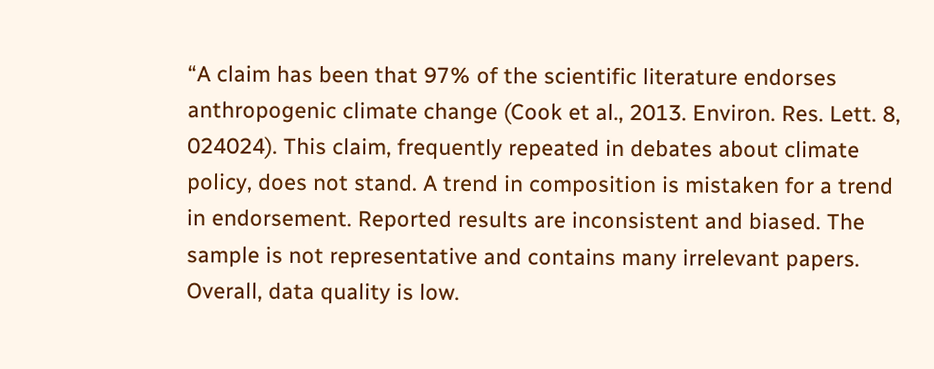“A claim has been that 97% of the scientific literature endorses anthropogenic climate change (Cook et al., 2013. Environ. Res. Lett. 8, 024024). This claim, frequently repeated in debates about climate policy, does not stand. A trend in composition is mistaken for a trend in endorsement. Reported results are inconsistent and biased. The sample is not representative and contains many irrelevant papers. Overall, data quality is low.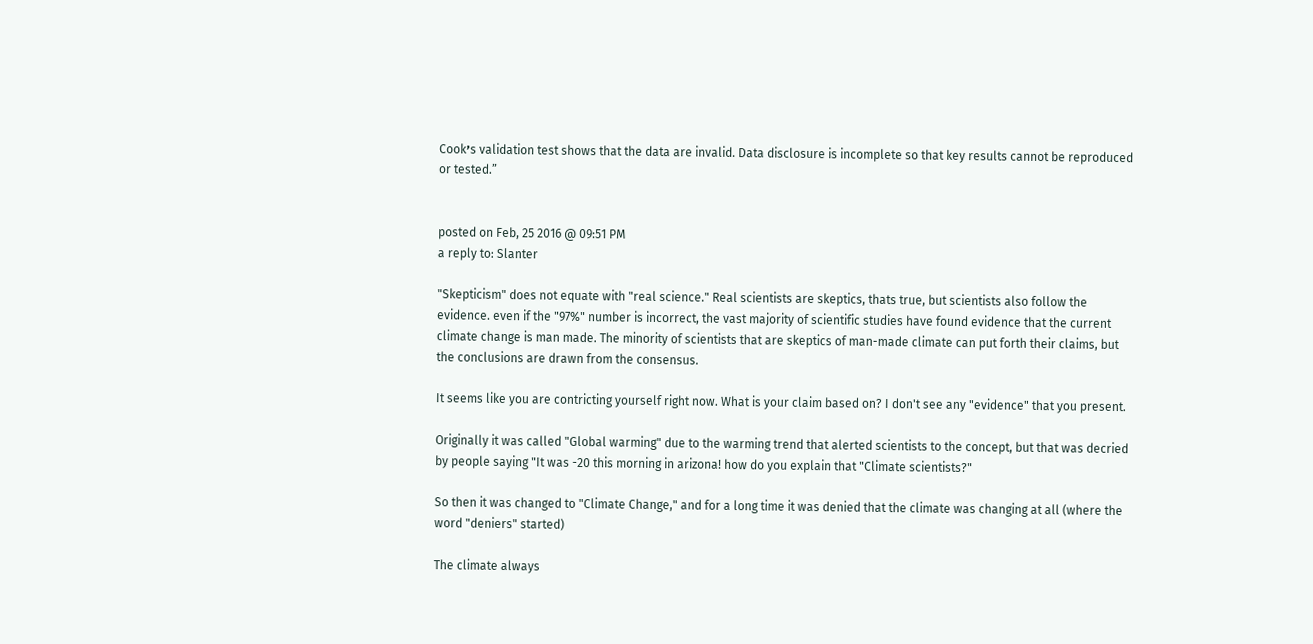Cook׳s validation test shows that the data are invalid. Data disclosure is incomplete so that key results cannot be reproduced or tested.”


posted on Feb, 25 2016 @ 09:51 PM
a reply to: Slanter

"Skepticism" does not equate with "real science." Real scientists are skeptics, thats true, but scientists also follow the evidence. even if the "97%" number is incorrect, the vast majority of scientific studies have found evidence that the current climate change is man made. The minority of scientists that are skeptics of man-made climate can put forth their claims, but the conclusions are drawn from the consensus.

It seems like you are contricting yourself right now. What is your claim based on? I don't see any "evidence" that you present.

Originally it was called "Global warming" due to the warming trend that alerted scientists to the concept, but that was decried by people saying "It was -20 this morning in arizona! how do you explain that "Climate scientists?"

So then it was changed to "Climate Change," and for a long time it was denied that the climate was changing at all (where the word "deniers" started)

The climate always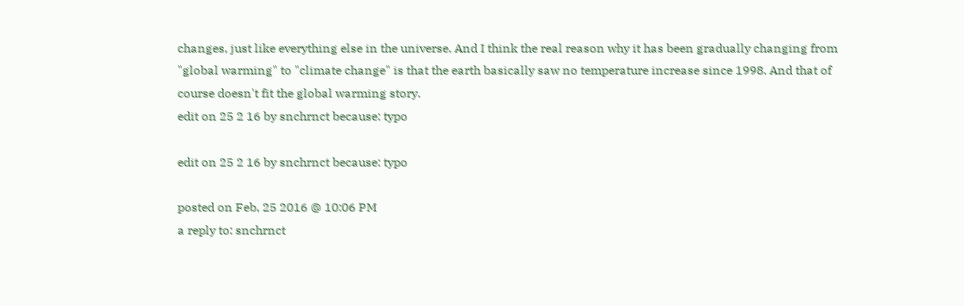changes, just like everything else in the universe. And I think the real reason why it has been gradually changing from "global warming" to "climate change" is that the earth basically saw no temperature increase since 1998. And that of course doesn't fit the global warming story.
edit on 25 2 16 by snchrnct because: typo

edit on 25 2 16 by snchrnct because: typo

posted on Feb, 25 2016 @ 10:06 PM
a reply to: snchrnct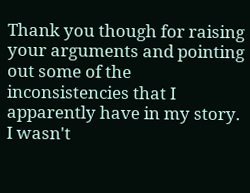Thank you though for raising your arguments and pointing out some of the inconsistencies that I apparently have in my story. I wasn't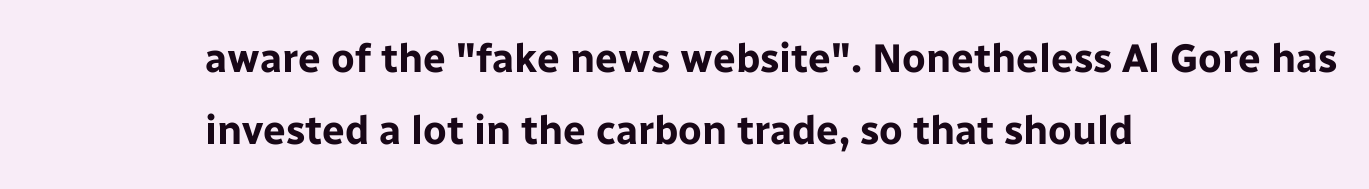aware of the "fake news website". Nonetheless Al Gore has invested a lot in the carbon trade, so that should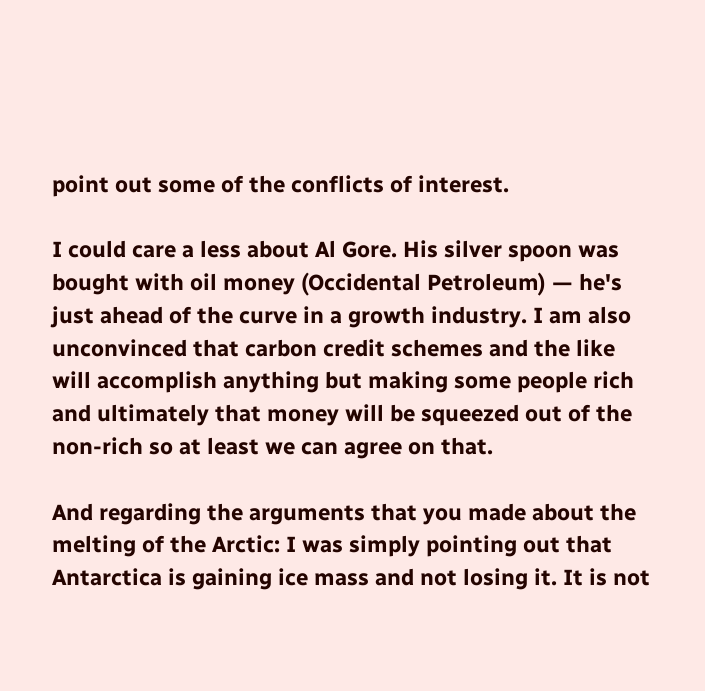point out some of the conflicts of interest.

I could care a less about Al Gore. His silver spoon was bought with oil money (Occidental Petroleum) — he's just ahead of the curve in a growth industry. I am also unconvinced that carbon credit schemes and the like will accomplish anything but making some people rich and ultimately that money will be squeezed out of the non-rich so at least we can agree on that.

And regarding the arguments that you made about the melting of the Arctic: I was simply pointing out that Antarctica is gaining ice mass and not losing it. It is not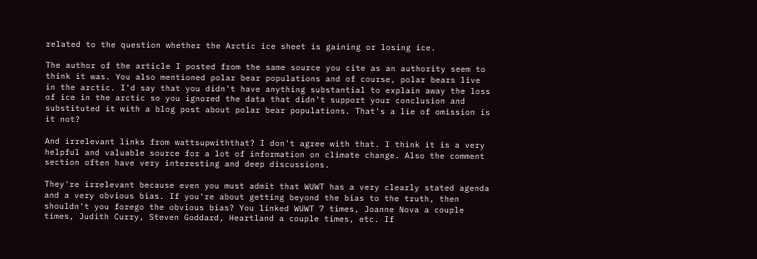related to the question whether the Arctic ice sheet is gaining or losing ice.

The author of the article I posted from the same source you cite as an authority seem to think it was. You also mentioned polar bear populations and of course, polar bears live in the arctic. I'd say that you didn't have anything substantial to explain away the loss of ice in the arctic so you ignored the data that didn't support your conclusion and substituted it with a blog post about polar bear populations. That's a lie of omission is it not?

And irrelevant links from wattsupwiththat? I don't agree with that. I think it is a very helpful and valuable source for a lot of information on climate change. Also the comment section often have very interesting and deep discussions.

They're irrelevant because even you must admit that WUWT has a very clearly stated agenda and a very obvious bias. If you're about getting beyond the bias to the truth, then shouldn't you forego the obvious bias? You linked WUWT 7 times, Joanne Nova a couple times, Judith Curry, Steven Goddard, Heartland a couple times, etc. If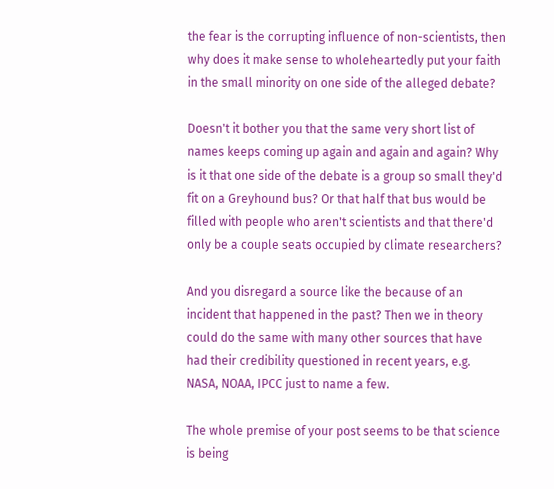the fear is the corrupting influence of non-scientists, then why does it make sense to wholeheartedly put your faith in the small minority on one side of the alleged debate?

Doesn't it bother you that the same very short list of names keeps coming up again and again and again? Why is it that one side of the debate is a group so small they'd fit on a Greyhound bus? Or that half that bus would be filled with people who aren't scientists and that there'd only be a couple seats occupied by climate researchers?

And you disregard a source like the because of an incident that happened in the past? Then we in theory could do the same with many other sources that have had their credibility questioned in recent years, e.g. NASA, NOAA, IPCC just to name a few.

The whole premise of your post seems to be that science is being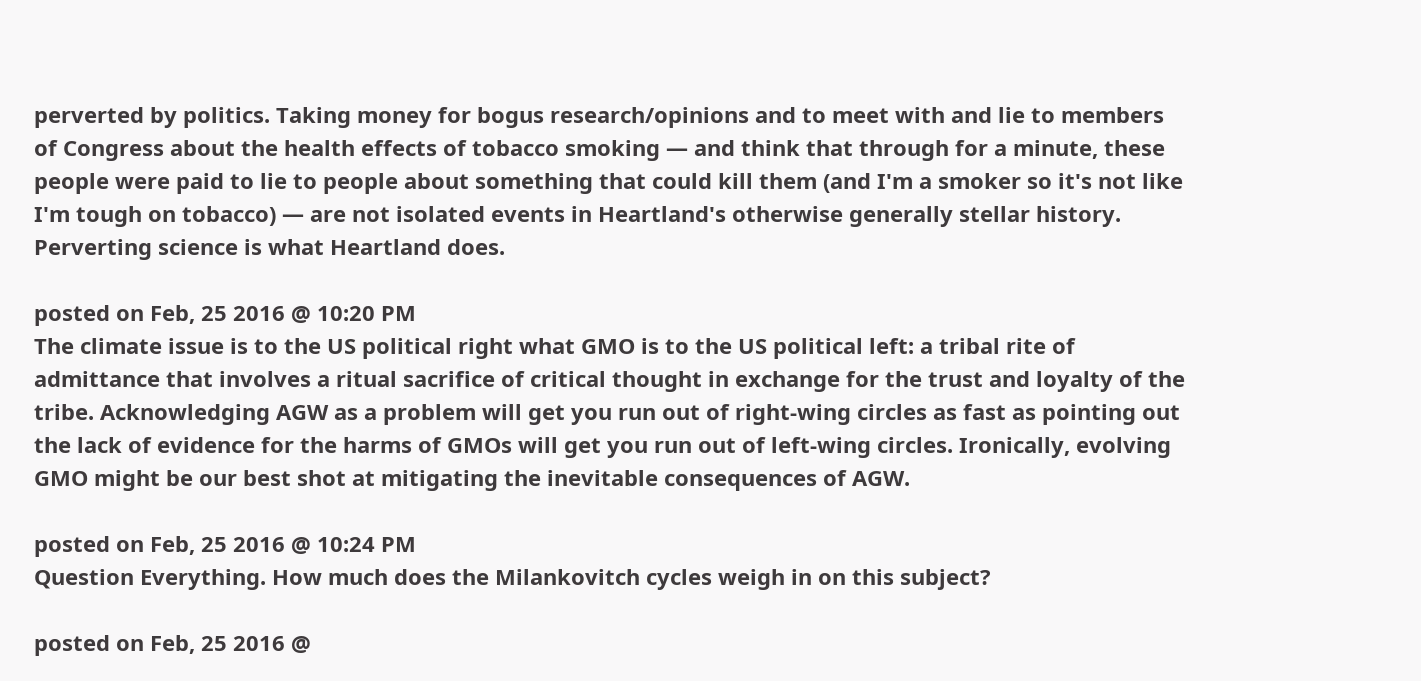perverted by politics. Taking money for bogus research/opinions and to meet with and lie to members of Congress about the health effects of tobacco smoking — and think that through for a minute, these people were paid to lie to people about something that could kill them (and I'm a smoker so it's not like I'm tough on tobacco) — are not isolated events in Heartland's otherwise generally stellar history. Perverting science is what Heartland does.

posted on Feb, 25 2016 @ 10:20 PM
The climate issue is to the US political right what GMO is to the US political left: a tribal rite of admittance that involves a ritual sacrifice of critical thought in exchange for the trust and loyalty of the tribe. Acknowledging AGW as a problem will get you run out of right-wing circles as fast as pointing out the lack of evidence for the harms of GMOs will get you run out of left-wing circles. Ironically, evolving GMO might be our best shot at mitigating the inevitable consequences of AGW.

posted on Feb, 25 2016 @ 10:24 PM
Question Everything. How much does the Milankovitch cycles weigh in on this subject?

posted on Feb, 25 2016 @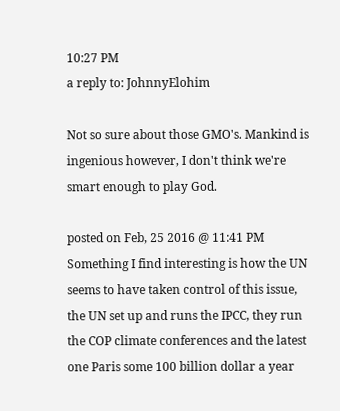10:27 PM
a reply to: JohnnyElohim

Not so sure about those GMO's. Mankind is ingenious however, I don't think we're smart enough to play God.

posted on Feb, 25 2016 @ 11:41 PM
Something I find interesting is how the UN seems to have taken control of this issue, the UN set up and runs the IPCC, they run the COP climate conferences and the latest one Paris some 100 billion dollar a year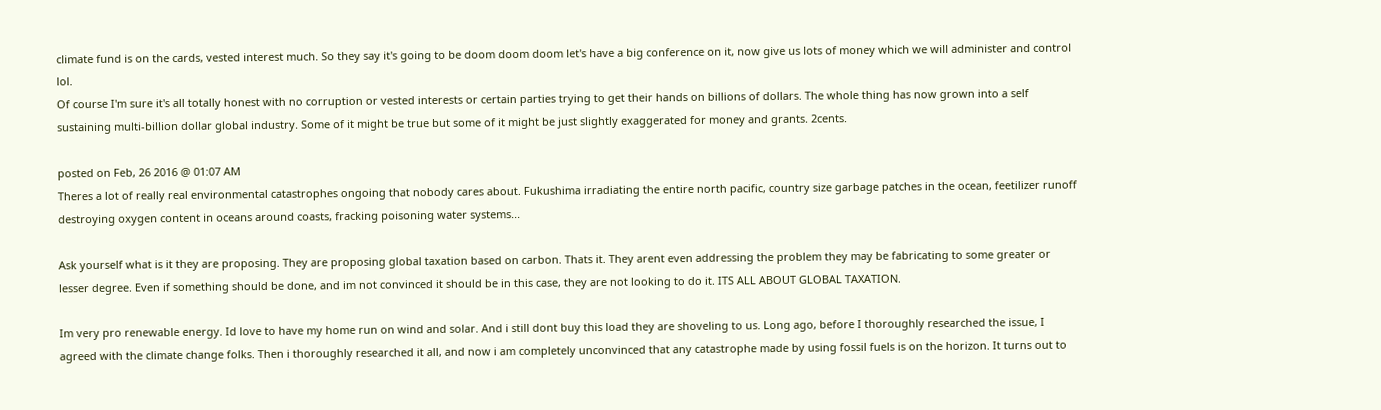climate fund is on the cards, vested interest much. So they say it's going to be doom doom doom let's have a big conference on it, now give us lots of money which we will administer and control lol.
Of course I'm sure it's all totally honest with no corruption or vested interests or certain parties trying to get their hands on billions of dollars. The whole thing has now grown into a self sustaining multi-billion dollar global industry. Some of it might be true but some of it might be just slightly exaggerated for money and grants. 2cents.

posted on Feb, 26 2016 @ 01:07 AM
Theres a lot of really real environmental catastrophes ongoing that nobody cares about. Fukushima irradiating the entire north pacific, country size garbage patches in the ocean, feetilizer runoff destroying oxygen content in oceans around coasts, fracking poisoning water systems...

Ask yourself what is it they are proposing. They are proposing global taxation based on carbon. Thats it. They arent even addressing the problem they may be fabricating to some greater or lesser degree. Even if something should be done, and im not convinced it should be in this case, they are not looking to do it. ITS ALL ABOUT GLOBAL TAXATION.

Im very pro renewable energy. Id love to have my home run on wind and solar. And i still dont buy this load they are shoveling to us. Long ago, before I thoroughly researched the issue, I agreed with the climate change folks. Then i thoroughly researched it all, and now i am completely unconvinced that any catastrophe made by using fossil fuels is on the horizon. It turns out to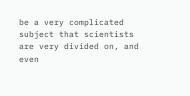be a very complicated subject that scientists are very divided on, and even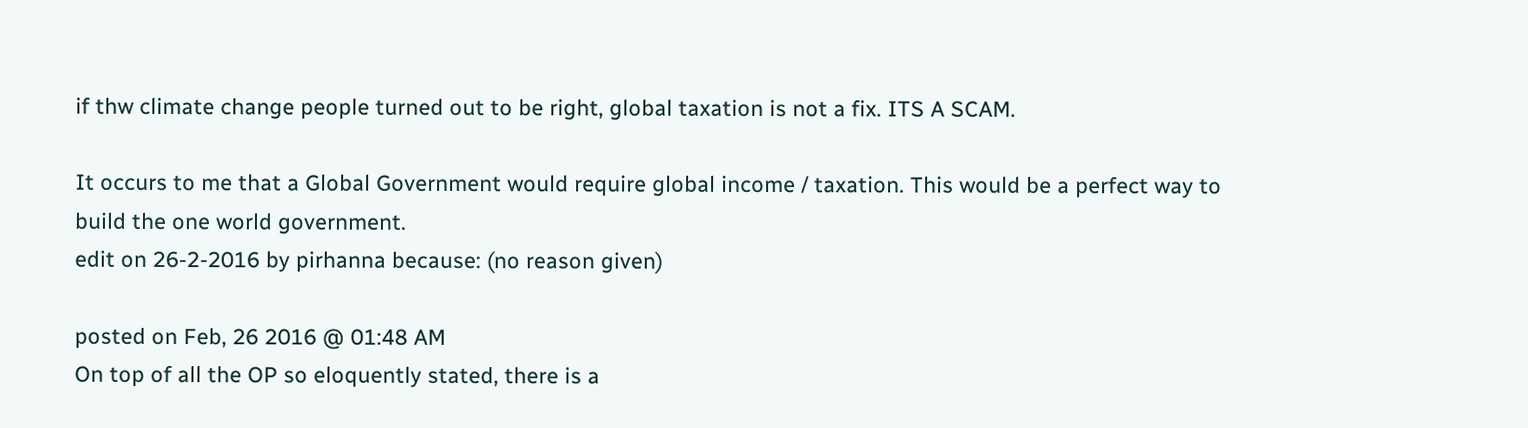if thw climate change people turned out to be right, global taxation is not a fix. ITS A SCAM.

It occurs to me that a Global Government would require global income / taxation. This would be a perfect way to build the one world government.
edit on 26-2-2016 by pirhanna because: (no reason given)

posted on Feb, 26 2016 @ 01:48 AM
On top of all the OP so eloquently stated, there is a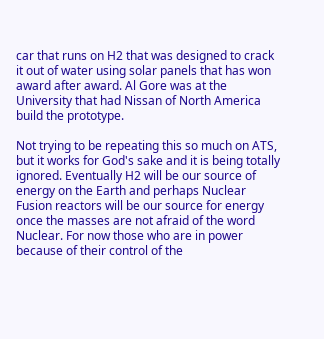car that runs on H2 that was designed to crack it out of water using solar panels that has won award after award. Al Gore was at the University that had Nissan of North America build the prototype.

Not trying to be repeating this so much on ATS, but it works for God's sake and it is being totally ignored. Eventually H2 will be our source of energy on the Earth and perhaps Nuclear Fusion reactors will be our source for energy once the masses are not afraid of the word Nuclear. For now those who are in power because of their control of the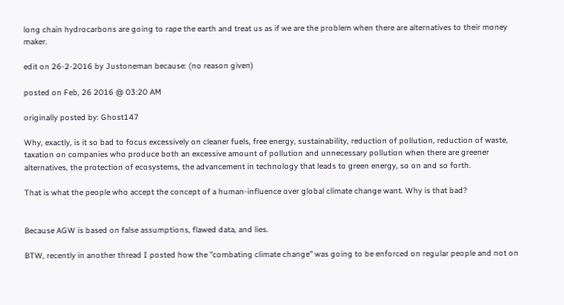long chain hydrocarbons are going to rape the earth and treat us as if we are the problem when there are alternatives to their money maker.

edit on 26-2-2016 by Justoneman because: (no reason given)

posted on Feb, 26 2016 @ 03:20 AM

originally posted by: Ghost147

Why, exactly, is it so bad to focus excessively on cleaner fuels, free energy, sustainability, reduction of pollution, reduction of waste, taxation on companies who produce both an excessive amount of pollution and unnecessary pollution when there are greener alternatives, the protection of ecosystems, the advancement in technology that leads to green energy, so on and so forth.

That is what the people who accept the concept of a human-influence over global climate change want. Why is that bad?


Because AGW is based on false assumptions, flawed data, and lies.

BTW, recently in another thread I posted how the "combating climate change" was going to be enforced on regular people and not on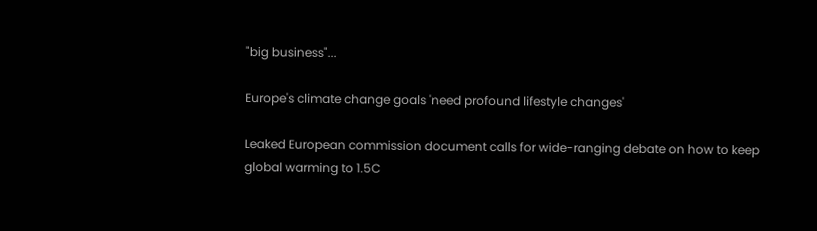"big business"...

Europe's climate change goals 'need profound lifestyle changes'

Leaked European commission document calls for wide-ranging debate on how to keep global warming to 1.5C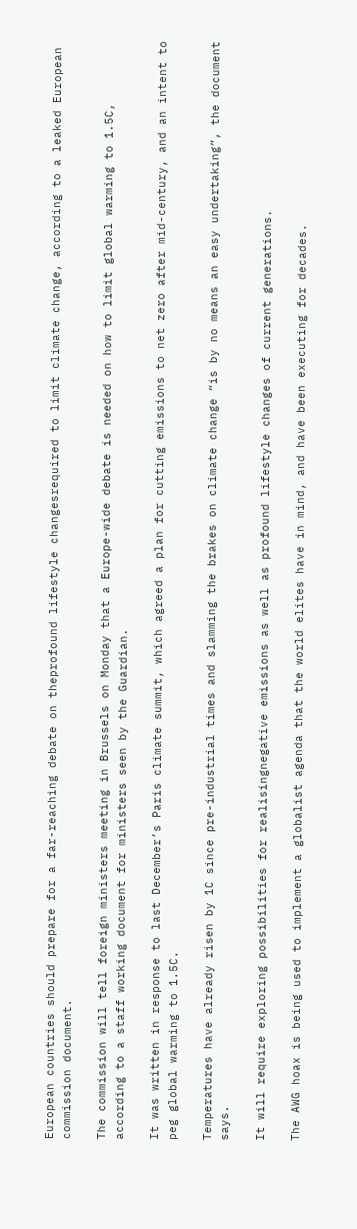European countries should prepare for a far-reaching debate on theprofound lifestyle changesrequired to limit climate change, according to a leaked European commission document.

The commission will tell foreign ministers meeting in Brussels on Monday that a Europe-wide debate is needed on how to limit global warming to 1.5C, according to a staff working document for ministers seen by the Guardian.

It was written in response to last December’s Paris climate summit, which agreed a plan for cutting emissions to net zero after mid-century, and an intent to peg global warming to 1.5C.

Temperatures have already risen by 1C since pre-industrial times and slamming the brakes on climate change “is by no means an easy undertaking”, the document says.

It will require exploring possibilities for realisingnegative emissions as well as profound lifestyle changes of current generations.

The AWG hoax is being used to implement a globalist agenda that the world elites have in mind, and have been executing for decades.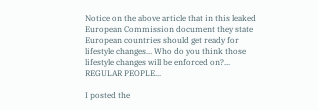Notice on the above article that in this leaked European Commission document they state European countries should get ready for lifestyle changes... Who do you think those lifestyle changes will be enforced on?... REGULAR PEOPLE...

I posted the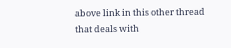above link in this other thread that deals with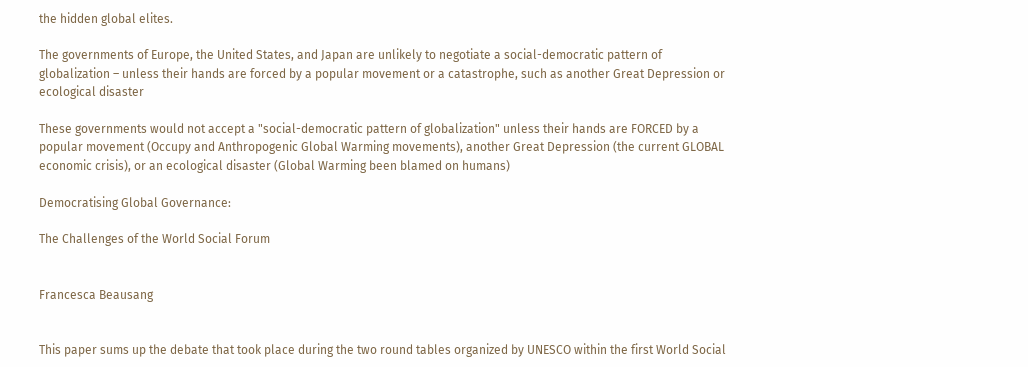the hidden global elites.

The governments of Europe, the United States, and Japan are unlikely to negotiate a social-democratic pattern of globalization – unless their hands are forced by a popular movement or a catastrophe, such as another Great Depression or ecological disaster

These governments would not accept a "social-democratic pattern of globalization" unless their hands are FORCED by a popular movement (Occupy and Anthropogenic Global Warming movements), another Great Depression (the current GLOBAL economic crisis), or an ecological disaster (Global Warming been blamed on humans)

Democratising Global Governance:

The Challenges of the World Social Forum


Francesca Beausang


This paper sums up the debate that took place during the two round tables organized by UNESCO within the first World Social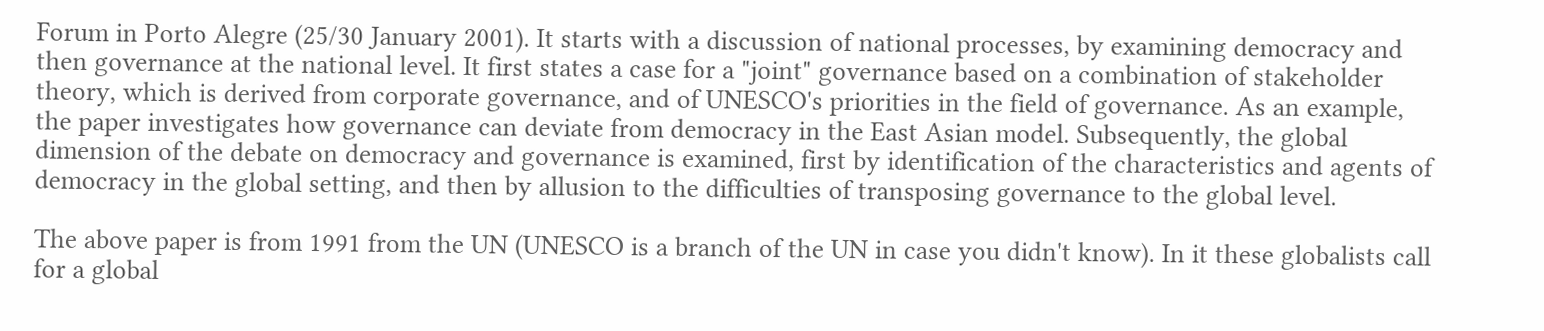Forum in Porto Alegre (25/30 January 2001). It starts with a discussion of national processes, by examining democracy and then governance at the national level. It first states a case for a "joint" governance based on a combination of stakeholder theory, which is derived from corporate governance, and of UNESCO's priorities in the field of governance. As an example, the paper investigates how governance can deviate from democracy in the East Asian model. Subsequently, the global dimension of the debate on democracy and governance is examined, first by identification of the characteristics and agents of democracy in the global setting, and then by allusion to the difficulties of transposing governance to the global level.

The above paper is from 1991 from the UN (UNESCO is a branch of the UN in case you didn't know). In it these globalists call for a global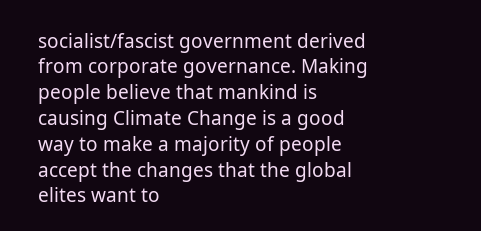socialist/fascist government derived from corporate governance. Making people believe that mankind is causing Climate Change is a good way to make a majority of people accept the changes that the global elites want to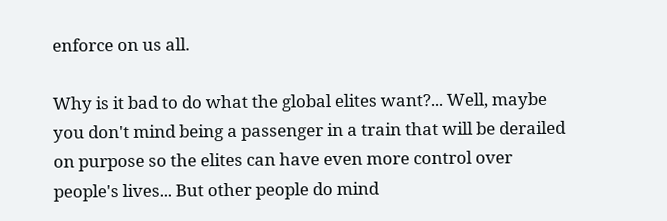enforce on us all.

Why is it bad to do what the global elites want?... Well, maybe you don't mind being a passenger in a train that will be derailed on purpose so the elites can have even more control over people's lives... But other people do mind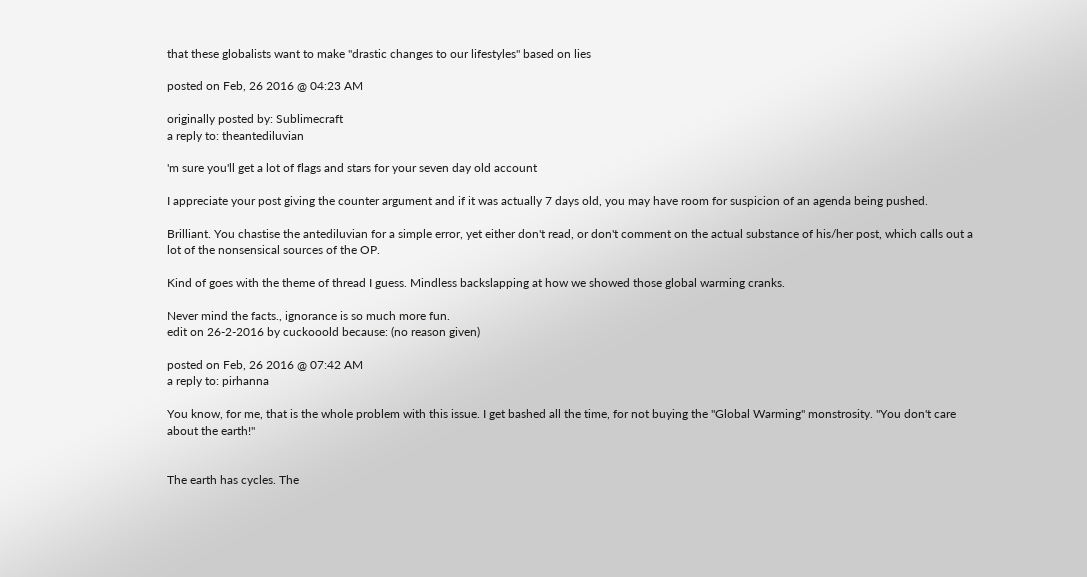that these globalists want to make "drastic changes to our lifestyles" based on lies

posted on Feb, 26 2016 @ 04:23 AM

originally posted by: Sublimecraft
a reply to: theantediluvian

'm sure you'll get a lot of flags and stars for your seven day old account

I appreciate your post giving the counter argument and if it was actually 7 days old, you may have room for suspicion of an agenda being pushed.

Brilliant. You chastise the antediluvian for a simple error, yet either don't read, or don't comment on the actual substance of his/her post, which calls out a lot of the nonsensical sources of the OP.

Kind of goes with the theme of thread I guess. Mindless backslapping at how we showed those global warming cranks.

Never mind the facts., ignorance is so much more fun.
edit on 26-2-2016 by cuckooold because: (no reason given)

posted on Feb, 26 2016 @ 07:42 AM
a reply to: pirhanna

You know, for me, that is the whole problem with this issue. I get bashed all the time, for not buying the "Global Warming" monstrosity. "You don't care about the earth!"


The earth has cycles. The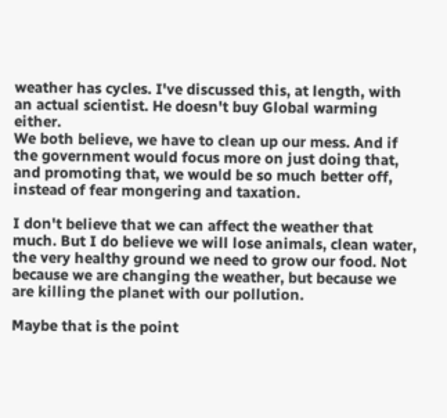weather has cycles. I've discussed this, at length, with an actual scientist. He doesn't buy Global warming either.
We both believe, we have to clean up our mess. And if the government would focus more on just doing that, and promoting that, we would be so much better off, instead of fear mongering and taxation.

I don't believe that we can affect the weather that much. But I do believe we will lose animals, clean water, the very healthy ground we need to grow our food. Not because we are changing the weather, but because we are killing the planet with our pollution.

Maybe that is the point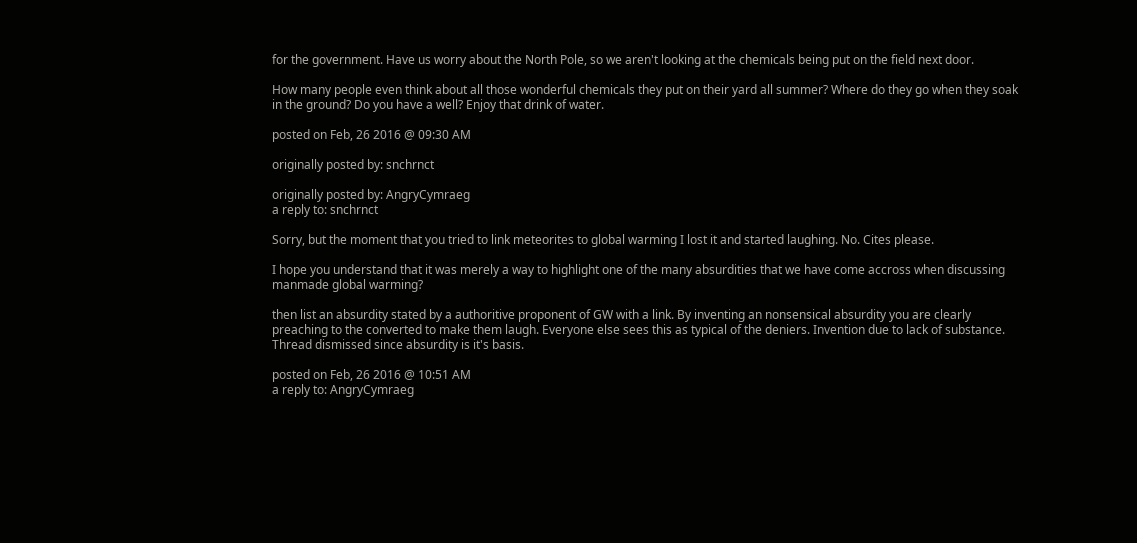for the government. Have us worry about the North Pole, so we aren't looking at the chemicals being put on the field next door.

How many people even think about all those wonderful chemicals they put on their yard all summer? Where do they go when they soak in the ground? Do you have a well? Enjoy that drink of water.

posted on Feb, 26 2016 @ 09:30 AM

originally posted by: snchrnct

originally posted by: AngryCymraeg
a reply to: snchrnct

Sorry, but the moment that you tried to link meteorites to global warming I lost it and started laughing. No. Cites please.

I hope you understand that it was merely a way to highlight one of the many absurdities that we have come accross when discussing manmade global warming?

then list an absurdity stated by a authoritive proponent of GW with a link. By inventing an nonsensical absurdity you are clearly preaching to the converted to make them laugh. Everyone else sees this as typical of the deniers. Invention due to lack of substance. Thread dismissed since absurdity is it's basis.

posted on Feb, 26 2016 @ 10:51 AM
a reply to: AngryCymraeg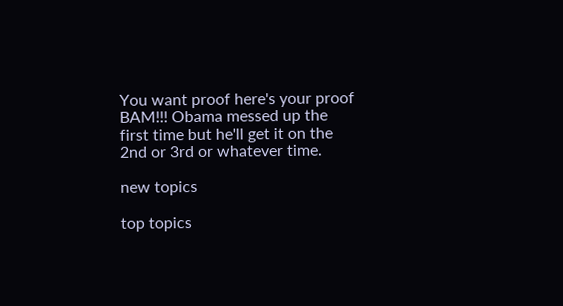You want proof here's your proof BAM!!! Obama messed up the first time but he'll get it on the 2nd or 3rd or whatever time.

new topics

top topics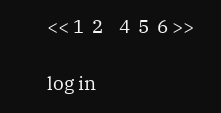<< 1  2    4  5  6 >>

log in